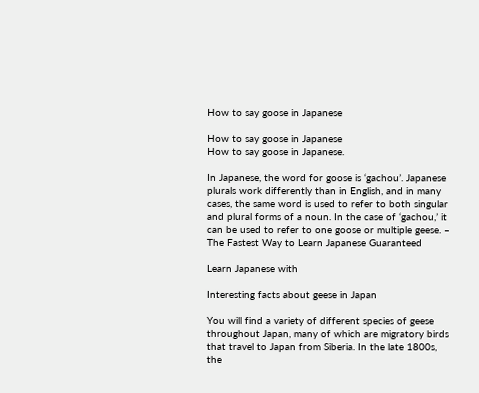How to say goose in Japanese

How to say goose in Japanese
How to say goose in Japanese.

In Japanese, the word for goose is ‘gachou’. Japanese plurals work differently than in English, and in many cases, the same word is used to refer to both singular and plural forms of a noun. In the case of ‘gachou,’ it can be used to refer to one goose or multiple geese. – The Fastest Way to Learn Japanese Guaranteed

Learn Japanese with

Interesting facts about geese in Japan

You will find a variety of different species of geese throughout Japan, many of which are migratory birds that travel to Japan from Siberia. In the late 1800s, the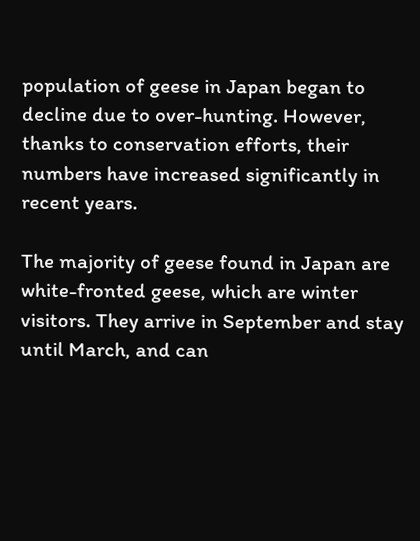population of geese in Japan began to decline due to over-hunting. However, thanks to conservation efforts, their numbers have increased significantly in recent years.

The majority of geese found in Japan are white-fronted geese, which are winter visitors. They arrive in September and stay until March, and can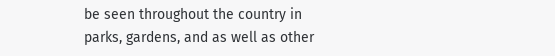be seen throughout the country in parks, gardens, and as well as other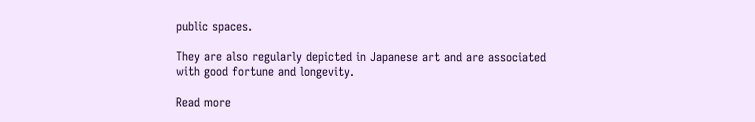public spaces.

They are also regularly depicted in Japanese art and are associated with good fortune and longevity.

Read more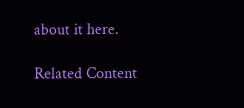about it here.

Related Content